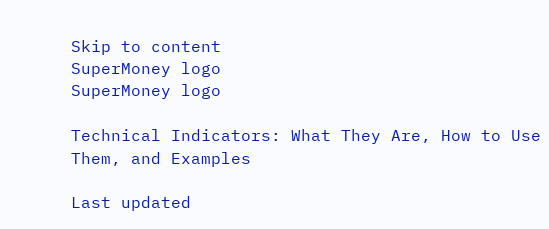Skip to content
SuperMoney logo
SuperMoney logo

Technical Indicators: What They Are, How to Use Them, and Examples

Last updated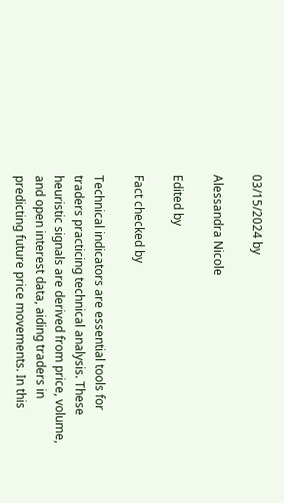03/15/2024 by

Alessandra Nicole

Edited by

Fact checked by

Technical indicators are essential tools for traders practicing technical analysis. These heuristic signals are derived from price, volume, and open interest data, aiding traders in predicting future price movements. In this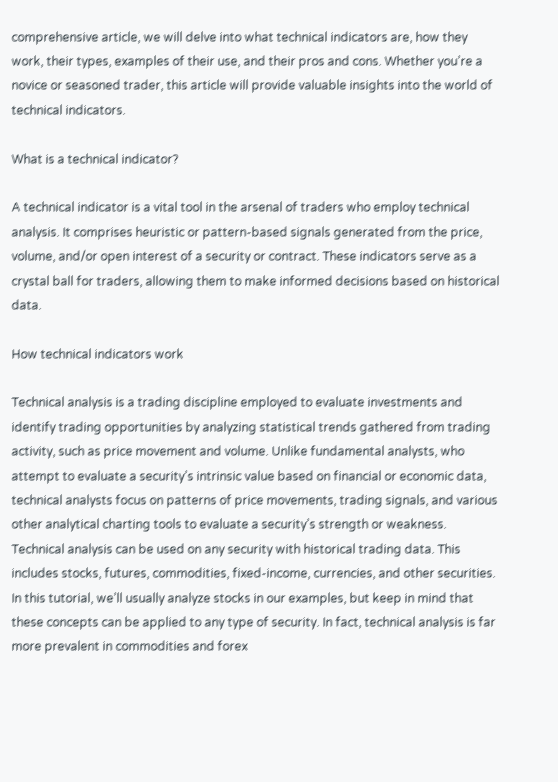comprehensive article, we will delve into what technical indicators are, how they work, their types, examples of their use, and their pros and cons. Whether you’re a novice or seasoned trader, this article will provide valuable insights into the world of technical indicators.

What is a technical indicator?

A technical indicator is a vital tool in the arsenal of traders who employ technical analysis. It comprises heuristic or pattern-based signals generated from the price, volume, and/or open interest of a security or contract. These indicators serve as a crystal ball for traders, allowing them to make informed decisions based on historical data.

How technical indicators work

Technical analysis is a trading discipline employed to evaluate investments and identify trading opportunities by analyzing statistical trends gathered from trading activity, such as price movement and volume. Unlike fundamental analysts, who attempt to evaluate a security’s intrinsic value based on financial or economic data, technical analysts focus on patterns of price movements, trading signals, and various other analytical charting tools to evaluate a security’s strength or weakness.
Technical analysis can be used on any security with historical trading data. This includes stocks, futures, commodities, fixed-income, currencies, and other securities. In this tutorial, we’ll usually analyze stocks in our examples, but keep in mind that these concepts can be applied to any type of security. In fact, technical analysis is far more prevalent in commodities and forex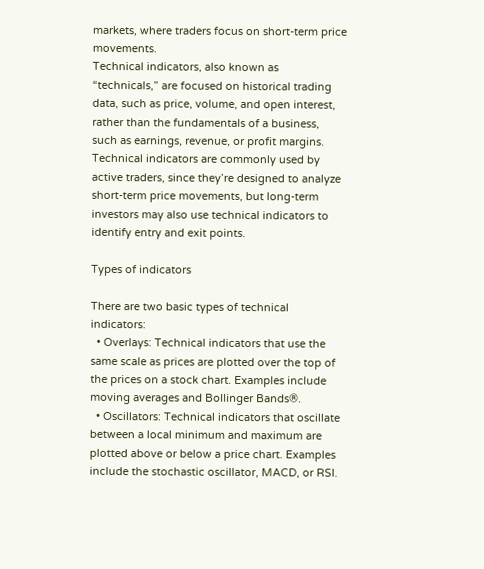markets, where traders focus on short-term price movements.
Technical indicators, also known as “technicals,” are focused on historical trading data, such as price, volume, and open interest, rather than the fundamentals of a business, such as earnings, revenue, or profit margins. Technical indicators are commonly used by active traders, since they’re designed to analyze short-term price movements, but long-term investors may also use technical indicators to identify entry and exit points.

Types of indicators

There are two basic types of technical indicators:
  • Overlays: Technical indicators that use the same scale as prices are plotted over the top of the prices on a stock chart. Examples include moving averages and Bollinger Bands®.
  • Oscillators: Technical indicators that oscillate between a local minimum and maximum are plotted above or below a price chart. Examples include the stochastic oscillator, MACD, or RSI.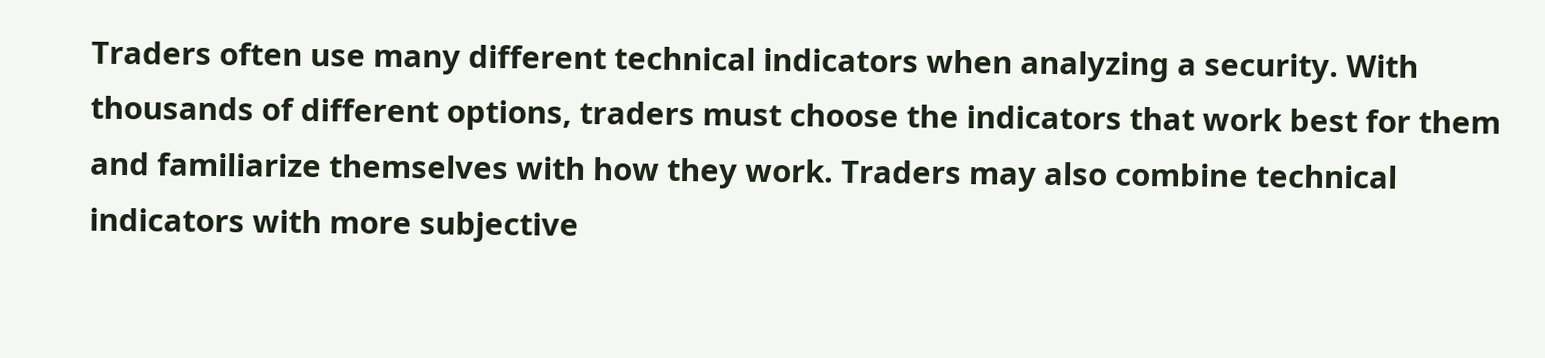Traders often use many different technical indicators when analyzing a security. With thousands of different options, traders must choose the indicators that work best for them and familiarize themselves with how they work. Traders may also combine technical indicators with more subjective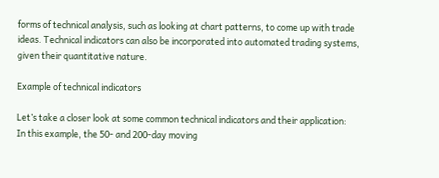forms of technical analysis, such as looking at chart patterns, to come up with trade ideas. Technical indicators can also be incorporated into automated trading systems, given their quantitative nature.

Example of technical indicators

Let’s take a closer look at some common technical indicators and their application:
In this example, the 50- and 200-day moving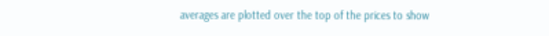averages are plotted over the top of the prices to show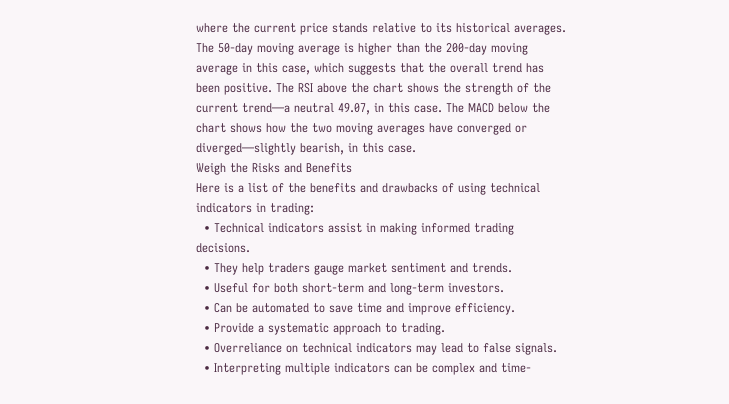where the current price stands relative to its historical averages. The 50-day moving average is higher than the 200-day moving average in this case, which suggests that the overall trend has been positive. The RSI above the chart shows the strength of the current trend—a neutral 49.07, in this case. The MACD below the chart shows how the two moving averages have converged or diverged—slightly bearish, in this case.
Weigh the Risks and Benefits
Here is a list of the benefits and drawbacks of using technical indicators in trading:
  • Technical indicators assist in making informed trading decisions.
  • They help traders gauge market sentiment and trends.
  • Useful for both short-term and long-term investors.
  • Can be automated to save time and improve efficiency.
  • Provide a systematic approach to trading.
  • Overreliance on technical indicators may lead to false signals.
  • Interpreting multiple indicators can be complex and time-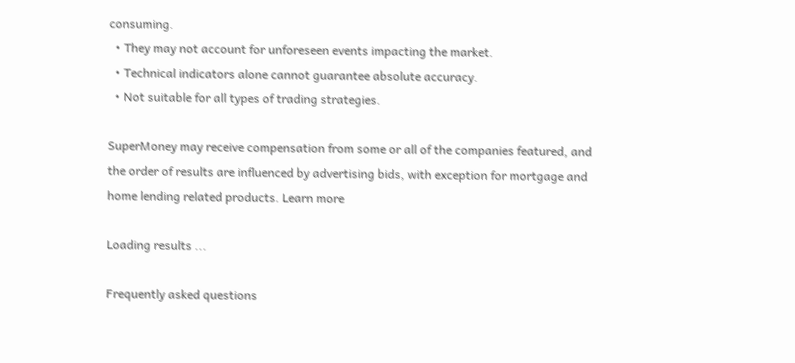consuming.
  • They may not account for unforeseen events impacting the market.
  • Technical indicators alone cannot guarantee absolute accuracy.
  • Not suitable for all types of trading strategies.

SuperMoney may receive compensation from some or all of the companies featured, and the order of results are influenced by advertising bids, with exception for mortgage and home lending related products. Learn more

Loading results ...

Frequently asked questions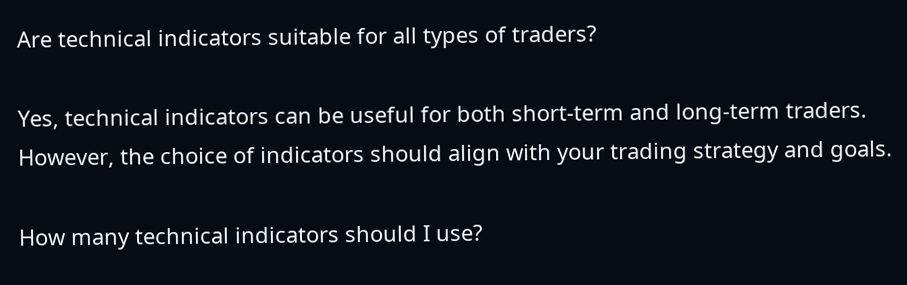Are technical indicators suitable for all types of traders?

Yes, technical indicators can be useful for both short-term and long-term traders. However, the choice of indicators should align with your trading strategy and goals.

How many technical indicators should I use?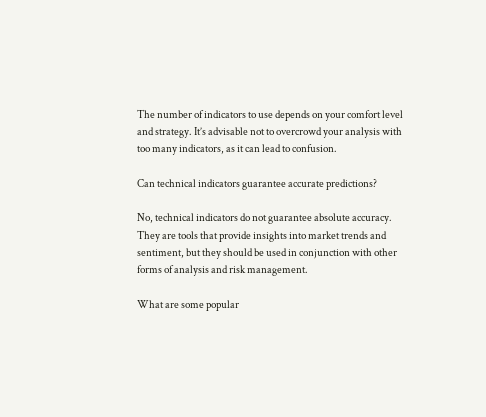The number of indicators to use depends on your comfort level and strategy. It’s advisable not to overcrowd your analysis with too many indicators, as it can lead to confusion.

Can technical indicators guarantee accurate predictions?

No, technical indicators do not guarantee absolute accuracy. They are tools that provide insights into market trends and sentiment, but they should be used in conjunction with other forms of analysis and risk management.

What are some popular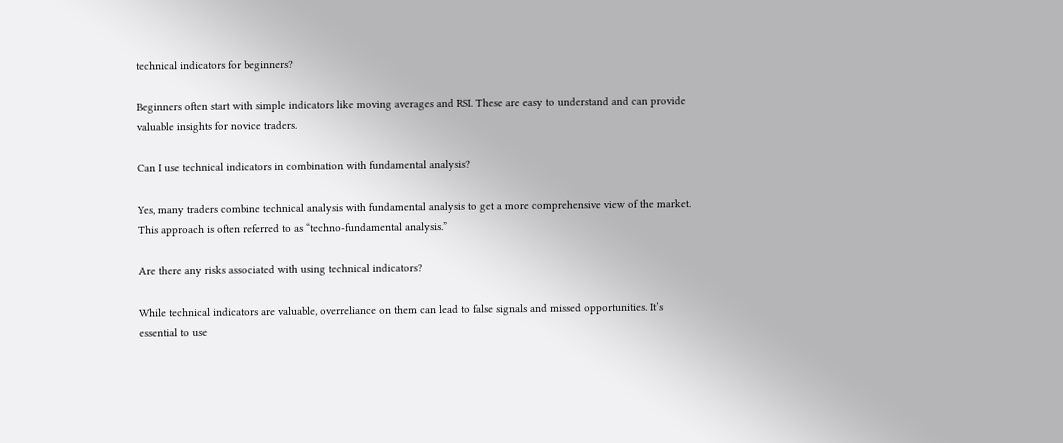technical indicators for beginners?

Beginners often start with simple indicators like moving averages and RSI. These are easy to understand and can provide valuable insights for novice traders.

Can I use technical indicators in combination with fundamental analysis?

Yes, many traders combine technical analysis with fundamental analysis to get a more comprehensive view of the market. This approach is often referred to as “techno-fundamental analysis.”

Are there any risks associated with using technical indicators?

While technical indicators are valuable, overreliance on them can lead to false signals and missed opportunities. It’s essential to use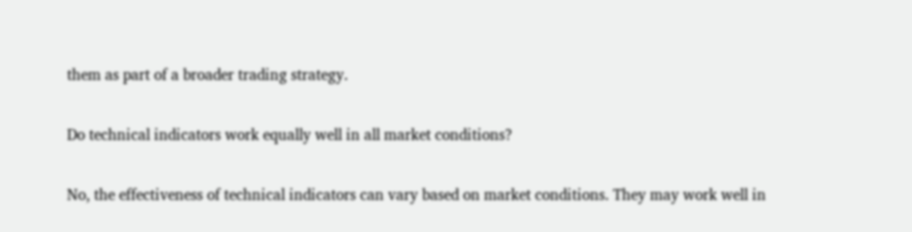them as part of a broader trading strategy.

Do technical indicators work equally well in all market conditions?

No, the effectiveness of technical indicators can vary based on market conditions. They may work well in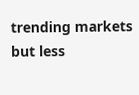trending markets but less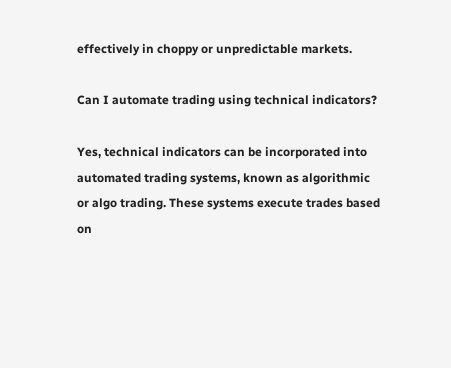effectively in choppy or unpredictable markets.

Can I automate trading using technical indicators?

Yes, technical indicators can be incorporated into automated trading systems, known as algorithmic or algo trading. These systems execute trades based on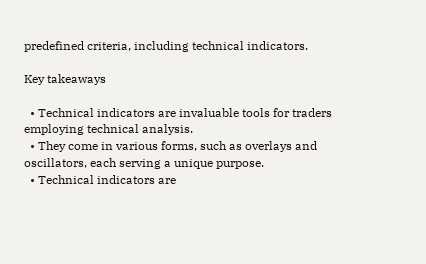predefined criteria, including technical indicators.

Key takeaways

  • Technical indicators are invaluable tools for traders employing technical analysis.
  • They come in various forms, such as overlays and oscillators, each serving a unique purpose.
  • Technical indicators are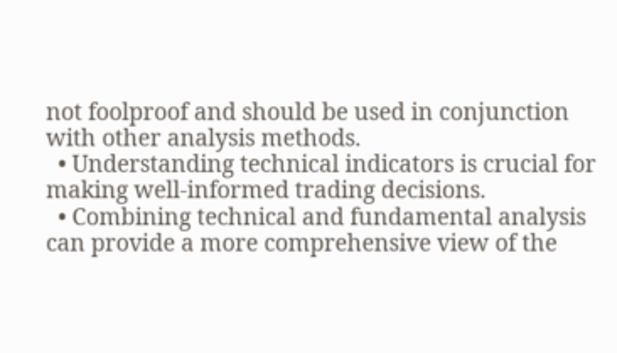not foolproof and should be used in conjunction with other analysis methods.
  • Understanding technical indicators is crucial for making well-informed trading decisions.
  • Combining technical and fundamental analysis can provide a more comprehensive view of the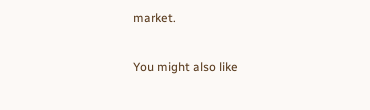market.

You might also like